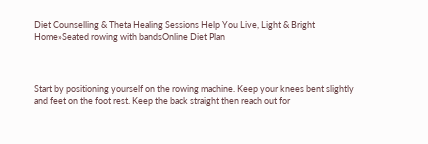Diet Counselling & Theta Healing Sessions Help You Live, Light & Bright
Home»Seated rowing with bandsOnline Diet Plan



Start by positioning yourself on the rowing machine. Keep your knees bent slightly and feet on the foot rest. Keep the back straight then reach out for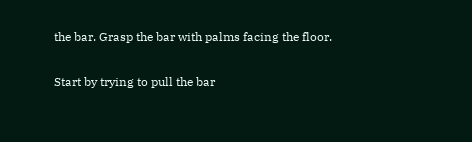the bar. Grasp the bar with palms facing the floor.

Start by trying to pull the bar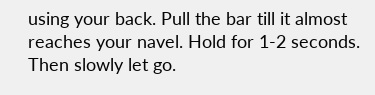using your back. Pull the bar till it almost reaches your navel. Hold for 1-2 seconds. Then slowly let go.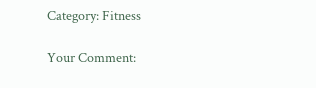Category: Fitness

Your Comment: